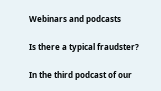Webinars and podcasts

Is there a typical fraudster?

In the third podcast of our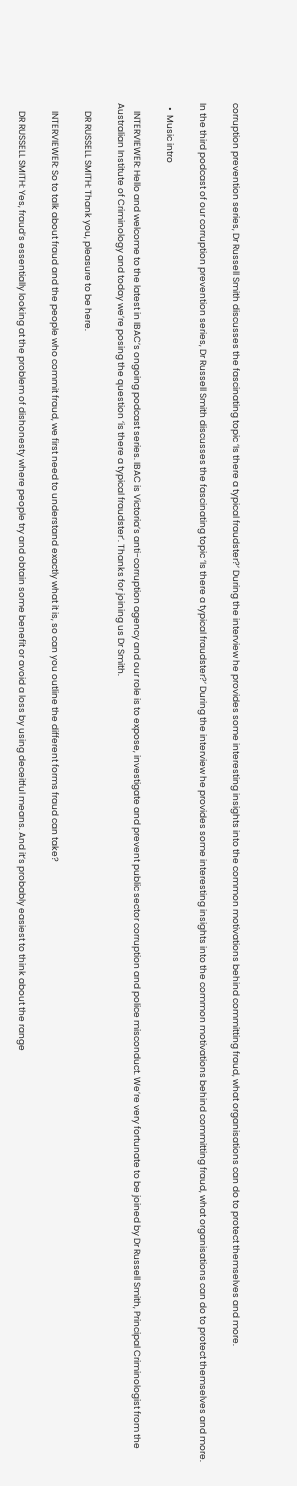corruption prevention series, Dr Russell Smith discusses the fascinating topic ‘Is there a typical fraudster?’ During the interview he provides some interesting insights into the common motivations behind committing fraud, what organisations can do to protect themselves and more.

In the third podcast of our corruption prevention series, Dr Russell Smith discusses the fascinating topic ‘Is there a typical fraudster?’ During the interview he provides some interesting insights into the common motivations behind committing fraud, what organisations can do to protect themselves and more.

  •  Music intro

    INTERVIEWER: Hello and welcome to the latest in IBAC’s ongoing podcast series. IBAC is Victoria’s anti-corruption agency and our role is to expose, investigate and prevent public sector corruption and police misconduct. We’re very fortunate to be joined by Dr Russell Smith, Principal Criminologist from the Australian Institute of Criminology and today we’re posing the question ‘is there a typical fraudster’. Thanks for joining us Dr Smith.

    DR RUSSELL SMITH: Thank you, pleasure to be here.

    INTERVIEWER: So to talk about fraud and the people who commit fraud, we first need to understand exactly what it is, so can you outline the different forms fraud can take?

    DR RUSSELL SMITH: Yes, fraud’s essentially looking at the problem of dishonesty where people try and obtain some benefit or avoid a loss by using deceitful means. And it’s probably easiest to think about the range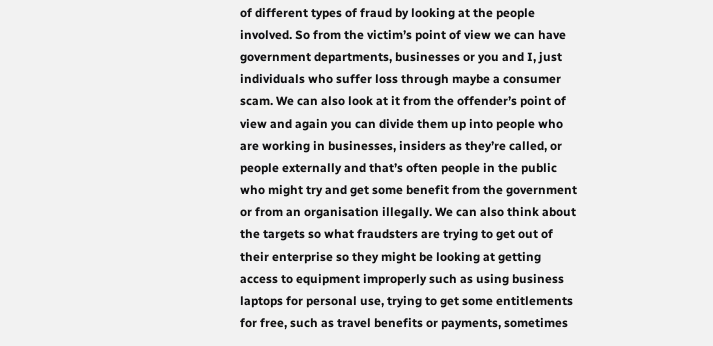of different types of fraud by looking at the people involved. So from the victim’s point of view we can have government departments, businesses or you and I, just individuals who suffer loss through maybe a consumer scam. We can also look at it from the offender’s point of view and again you can divide them up into people who are working in businesses, insiders as they’re called, or people externally and that’s often people in the public who might try and get some benefit from the government or from an organisation illegally. We can also think about the targets so what fraudsters are trying to get out of their enterprise so they might be looking at getting access to equipment improperly such as using business laptops for personal use, trying to get some entitlements for free, such as travel benefits or payments, sometimes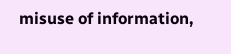misuse of information,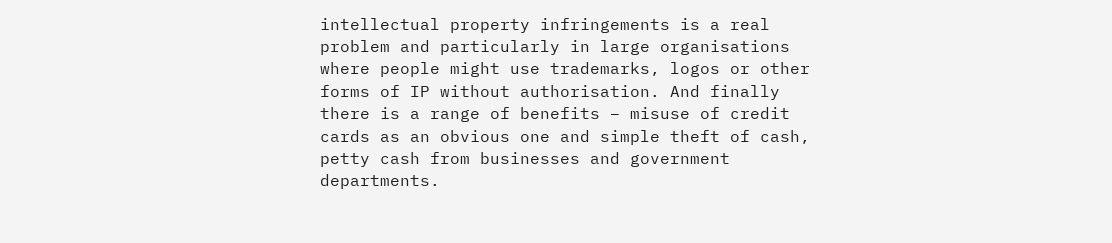intellectual property infringements is a real problem and particularly in large organisations where people might use trademarks, logos or other forms of IP without authorisation. And finally there is a range of benefits – misuse of credit cards as an obvious one and simple theft of cash, petty cash from businesses and government departments.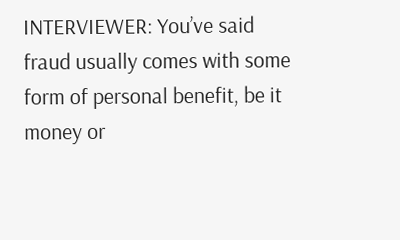INTERVIEWER: You’ve said fraud usually comes with some form of personal benefit, be it money or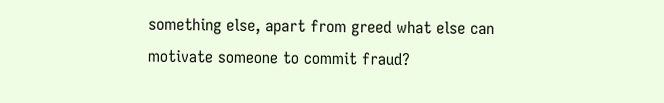something else, apart from greed what else can motivate someone to commit fraud?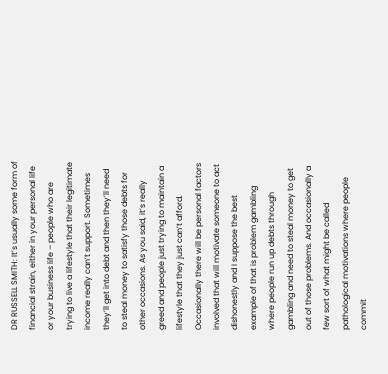DR RUSSELL SMITH: It’s usually some form of financial strain, either in your personal life or your business life – people who are trying to live a lifestyle that their legitimate income really can’t support. Sometimes they’ll get into debt and then they’ll need to steal money to satisfy those debts for other occasions. As you said, it’s really greed and people just trying to maintain a lifestyle that they just can’t afford. Occasionally there will be personal factors involved that will motivate someone to act dishonestly and I suppose the best example of that is problem gambling where people run up debts through gambling and need to steal money to get out of those problems. And occasionally a few sort of what might be called pathological motivations where people commit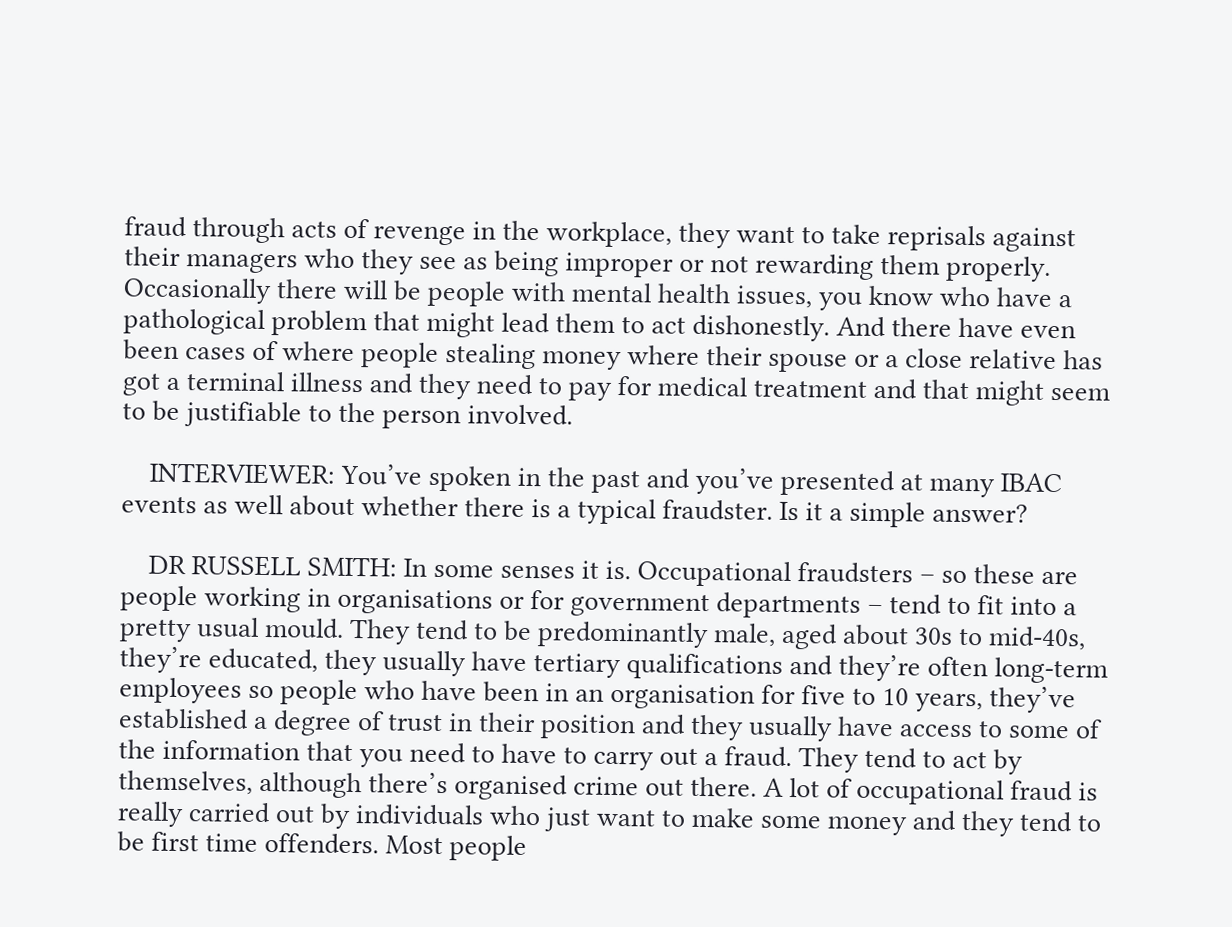fraud through acts of revenge in the workplace, they want to take reprisals against their managers who they see as being improper or not rewarding them properly. Occasionally there will be people with mental health issues, you know who have a pathological problem that might lead them to act dishonestly. And there have even been cases of where people stealing money where their spouse or a close relative has got a terminal illness and they need to pay for medical treatment and that might seem to be justifiable to the person involved.

    INTERVIEWER: You’ve spoken in the past and you’ve presented at many IBAC events as well about whether there is a typical fraudster. Is it a simple answer?

    DR RUSSELL SMITH: In some senses it is. Occupational fraudsters – so these are people working in organisations or for government departments – tend to fit into a pretty usual mould. They tend to be predominantly male, aged about 30s to mid-40s, they’re educated, they usually have tertiary qualifications and they’re often long-term employees so people who have been in an organisation for five to 10 years, they’ve established a degree of trust in their position and they usually have access to some of the information that you need to have to carry out a fraud. They tend to act by themselves, although there’s organised crime out there. A lot of occupational fraud is really carried out by individuals who just want to make some money and they tend to be first time offenders. Most people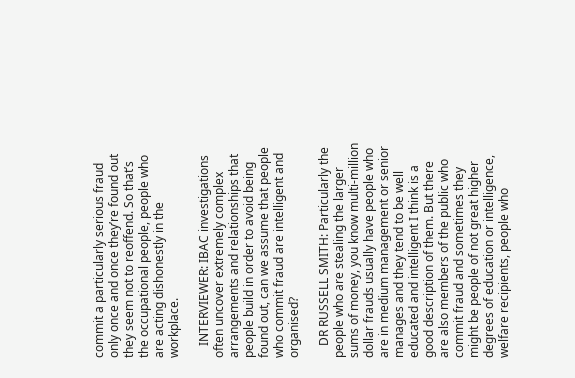commit a particularly serious fraud only once and once they’re found out they seem not to reoffend. So that’s the occupational people, people who are acting dishonestly in the workplace.

    INTERVIEWER: IBAC investigations often uncover extremely complex arrangements and relationships that people build in order to avoid being found out, can we assume that people who commit fraud are intelligent and organised?

    DR RUSSELL SMITH: Particularly the people who are stealing the larger sums of money, you know multi-million dollar frauds usually have people who are in medium management or senior manages and they tend to be well educated and intelligent I think is a good description of them. But there are also members of the public who commit fraud and sometimes they might be people of not great higher degrees of education or intelligence, welfare recipients, people who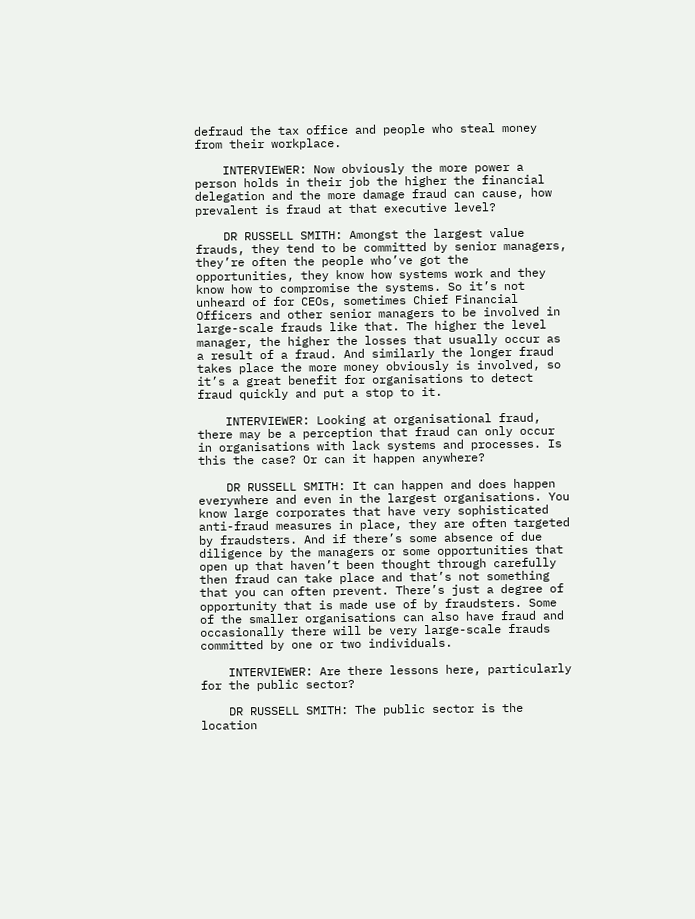defraud the tax office and people who steal money from their workplace.

    INTERVIEWER: Now obviously the more power a person holds in their job the higher the financial delegation and the more damage fraud can cause, how prevalent is fraud at that executive level?

    DR RUSSELL SMITH: Amongst the largest value frauds, they tend to be committed by senior managers, they’re often the people who’ve got the opportunities, they know how systems work and they know how to compromise the systems. So it’s not unheard of for CEOs, sometimes Chief Financial Officers and other senior managers to be involved in large-scale frauds like that. The higher the level manager, the higher the losses that usually occur as a result of a fraud. And similarly the longer fraud takes place the more money obviously is involved, so it’s a great benefit for organisations to detect fraud quickly and put a stop to it.

    INTERVIEWER: Looking at organisational fraud, there may be a perception that fraud can only occur in organisations with lack systems and processes. Is this the case? Or can it happen anywhere?

    DR RUSSELL SMITH: It can happen and does happen everywhere and even in the largest organisations. You know large corporates that have very sophisticated anti-fraud measures in place, they are often targeted by fraudsters. And if there’s some absence of due diligence by the managers or some opportunities that open up that haven’t been thought through carefully then fraud can take place and that’s not something that you can often prevent. There’s just a degree of opportunity that is made use of by fraudsters. Some of the smaller organisations can also have fraud and occasionally there will be very large-scale frauds committed by one or two individuals.

    INTERVIEWER: Are there lessons here, particularly for the public sector?

    DR RUSSELL SMITH: The public sector is the location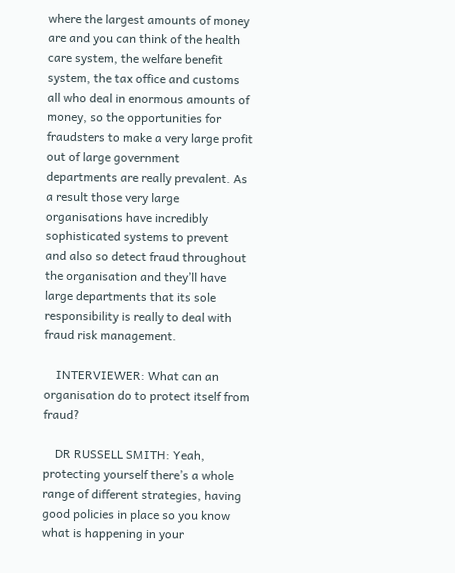where the largest amounts of money are and you can think of the health care system, the welfare benefit system, the tax office and customs all who deal in enormous amounts of money, so the opportunities for fraudsters to make a very large profit out of large government departments are really prevalent. As a result those very large organisations have incredibly sophisticated systems to prevent and also so detect fraud throughout the organisation and they’ll have large departments that its sole responsibility is really to deal with fraud risk management.

    INTERVIEWER: What can an organisation do to protect itself from fraud?

    DR RUSSELL SMITH: Yeah, protecting yourself there’s a whole range of different strategies, having good policies in place so you know what is happening in your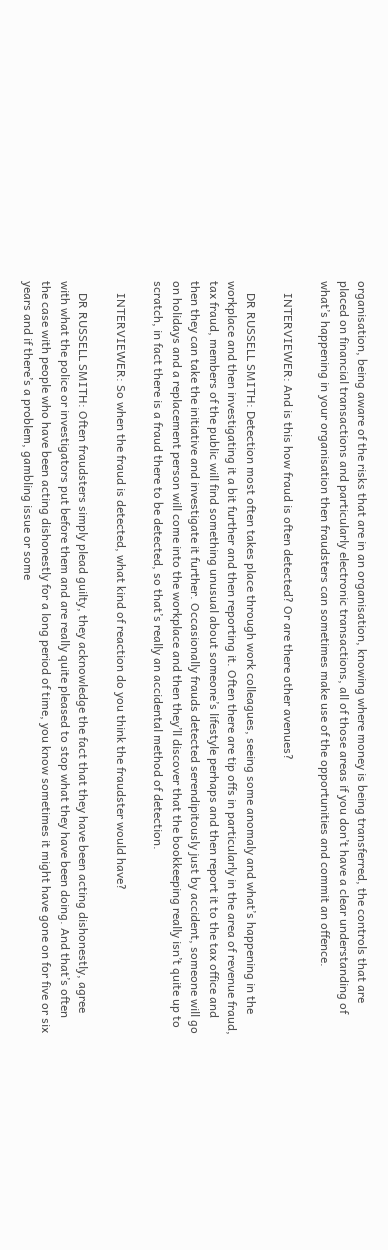organisation, being aware of the risks that are in an organisation, knowing where money is being transferred, the controls that are placed on financial transactions and particularly electronic transactions, all of those areas if you don’t have a clear understanding of what’s happening in your organisation then fraudsters can sometimes make use of the opportunities and commit an offence.

    INTERVIEWER: And is this how fraud is often detected? Or are there other avenues?

    DR RUSSELL SMITH: Detection most often takes place through work colleagues, seeing some anomaly and what’s happening in the workplace and then investigating it a bit further and then reporting it. Often there are tip offs in particularly in the area of revenue fraud, tax fraud, members of the public will find something unusual about someone’s lifestyle perhaps and then report it to the tax office and then they can take the initiative and investigate it further. Occasionally frauds detected serendipitously just by accident, someone will go on holidays and a replacement person will come into the workplace and then they’ll discover that the bookkeeping really isn’t quite up to scratch, in fact there is a fraud there to be detected, so that’s really an accidental method of detection.

    INTERVIEWER: So when the fraud is detected, what kind of reaction do you think the fraudster would have?

    DR RUSSELL SMITH: Often fraudsters simply plead guilty, they acknowledge the fact that they have been acting dishonestly, agree with what the police or investigators put before them and are really quite pleased to stop what they have been doing. And that’s often the case with people who have been acting dishonestly for a long period of time, you know sometimes it might have gone on for five or six years and if there’s a problem, gambling issue or some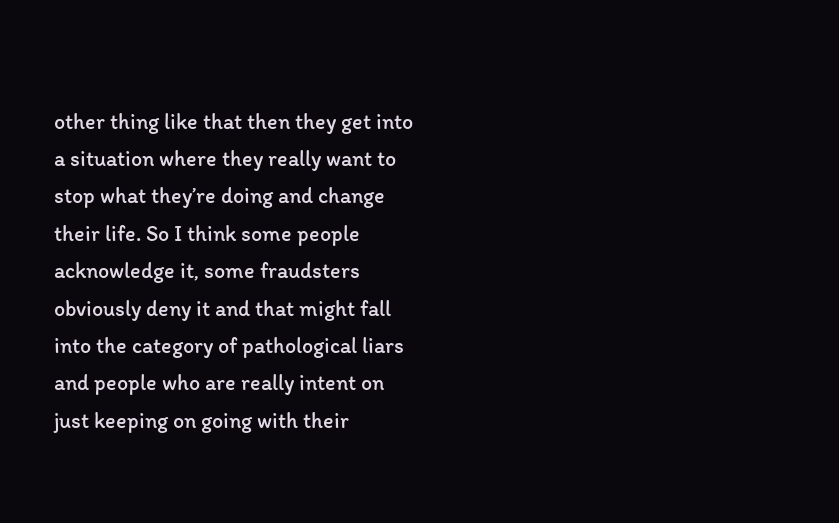other thing like that then they get into a situation where they really want to stop what they’re doing and change their life. So I think some people acknowledge it, some fraudsters obviously deny it and that might fall into the category of pathological liars and people who are really intent on just keeping on going with their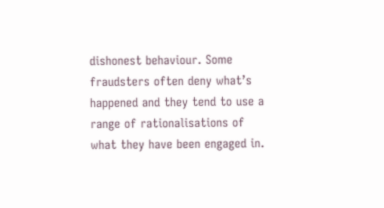dishonest behaviour. Some fraudsters often deny what’s happened and they tend to use a range of rationalisations of what they have been engaged in.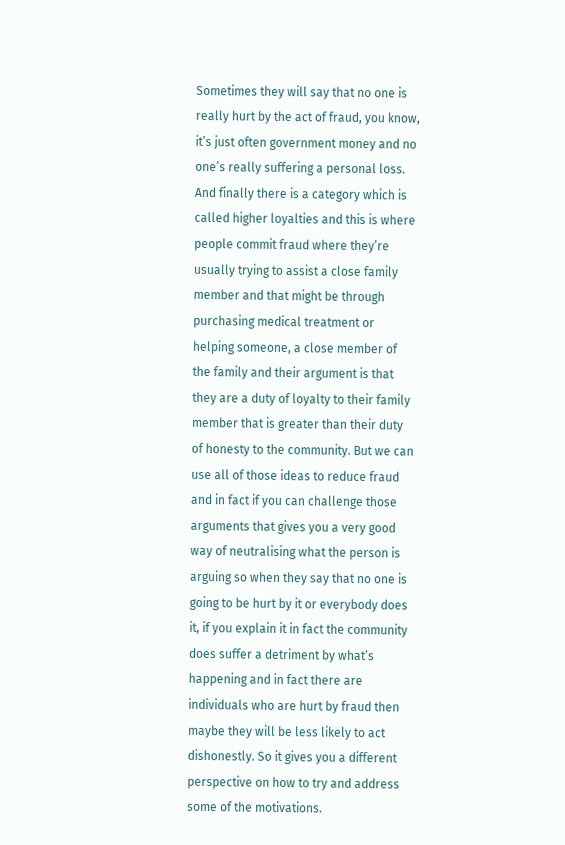Sometimes they will say that no one is really hurt by the act of fraud, you know, it’s just often government money and no one’s really suffering a personal loss. And finally there is a category which is called higher loyalties and this is where people commit fraud where they’re usually trying to assist a close family member and that might be through purchasing medical treatment or helping someone, a close member of the family and their argument is that they are a duty of loyalty to their family member that is greater than their duty of honesty to the community. But we can use all of those ideas to reduce fraud and in fact if you can challenge those arguments that gives you a very good way of neutralising what the person is arguing so when they say that no one is going to be hurt by it or everybody does it, if you explain it in fact the community does suffer a detriment by what’s happening and in fact there are individuals who are hurt by fraud then maybe they will be less likely to act dishonestly. So it gives you a different perspective on how to try and address some of the motivations.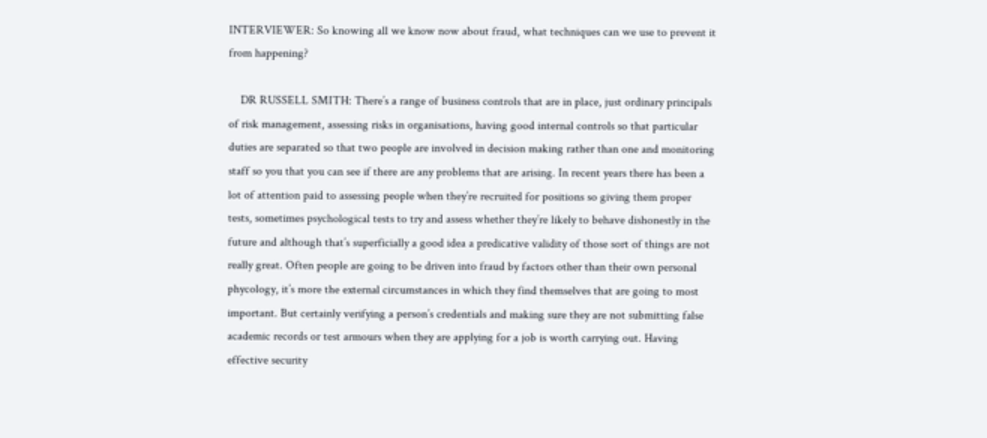INTERVIEWER: So knowing all we know now about fraud, what techniques can we use to prevent it from happening?

    DR RUSSELL SMITH: There’s a range of business controls that are in place, just ordinary principals of risk management, assessing risks in organisations, having good internal controls so that particular duties are separated so that two people are involved in decision making rather than one and monitoring staff so you that you can see if there are any problems that are arising. In recent years there has been a lot of attention paid to assessing people when they’re recruited for positions so giving them proper tests, sometimes psychological tests to try and assess whether they’re likely to behave dishonestly in the future and although that’s superficially a good idea a predicative validity of those sort of things are not really great. Often people are going to be driven into fraud by factors other than their own personal phycology, it’s more the external circumstances in which they find themselves that are going to most important. But certainly verifying a person’s credentials and making sure they are not submitting false academic records or test armours when they are applying for a job is worth carrying out. Having effective security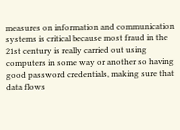measures on information and communication systems is critical because most fraud in the 21st century is really carried out using computers in some way or another so having good password credentials, making sure that data flows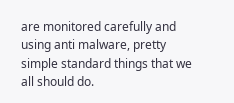are monitored carefully and using anti malware, pretty simple standard things that we all should do.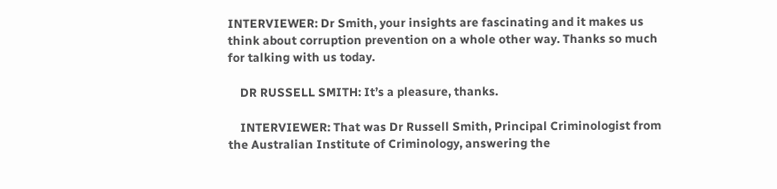INTERVIEWER: Dr Smith, your insights are fascinating and it makes us think about corruption prevention on a whole other way. Thanks so much for talking with us today.

    DR RUSSELL SMITH: It’s a pleasure, thanks.

    INTERVIEWER: That was Dr Russell Smith, Principal Criminologist from the Australian Institute of Criminology, answering the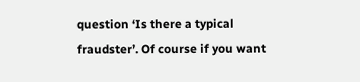question ‘Is there a typical fraudster’. Of course if you want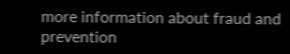more information about fraud and prevention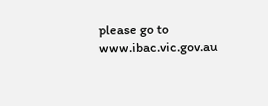please go to www.ibac.vic.gov.au